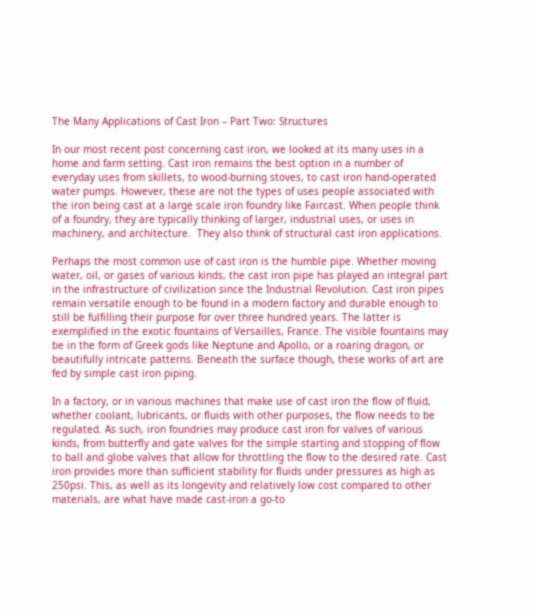The Many Applications of Cast Iron – Part Two: Structures

In our most recent post concerning cast iron, we looked at its many uses in a home and farm setting. Cast iron remains the best option in a number of everyday uses from skillets, to wood-burning stoves, to cast iron hand-operated water pumps. However, these are not the types of uses people associated with the iron being cast at a large scale iron foundry like Faircast. When people think of a foundry, they are typically thinking of larger, industrial uses, or uses in machinery, and architecture.  They also think of structural cast iron applications.

Perhaps the most common use of cast iron is the humble pipe. Whether moving water, oil, or gases of various kinds, the cast iron pipe has played an integral part in the infrastructure of civilization since the Industrial Revolution. Cast iron pipes remain versatile enough to be found in a modern factory and durable enough to still be fulfilling their purpose for over three hundred years. The latter is exemplified in the exotic fountains of Versailles, France. The visible fountains may be in the form of Greek gods like Neptune and Apollo, or a roaring dragon, or beautifully intricate patterns. Beneath the surface though, these works of art are fed by simple cast iron piping.

In a factory, or in various machines that make use of cast iron the flow of fluid, whether coolant, lubricants, or fluids with other purposes, the flow needs to be regulated. As such, iron foundries may produce cast iron for valves of various kinds, from butterfly and gate valves for the simple starting and stopping of flow to ball and globe valves that allow for throttling the flow to the desired rate. Cast iron provides more than sufficient stability for fluids under pressures as high as 250psi. This, as well as its longevity and relatively low cost compared to other materials, are what have made cast-iron a go-to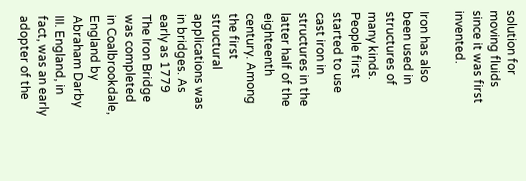solution for moving fluids since it was first invented.

Iron has also been used in structures of many kinds. People first started to use cast iron in structures in the latter half of the eighteenth century. Among the first structural applications was in bridges. As early as 1779 The Iron Bridge was completed in Coalbrookdale, England by Abraham Darby III. England, in fact, was an early adopter of the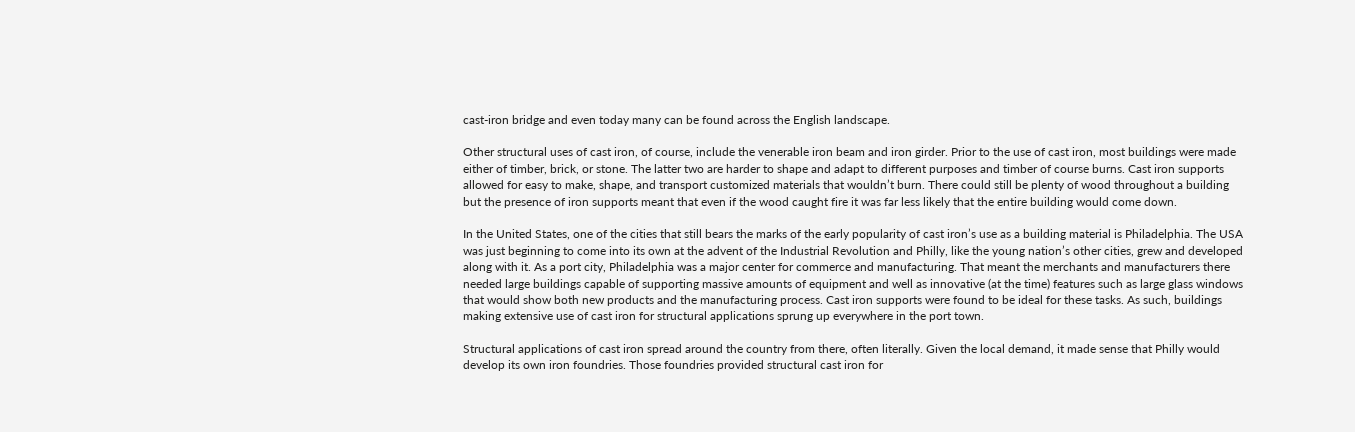cast-iron bridge and even today many can be found across the English landscape.

Other structural uses of cast iron, of course, include the venerable iron beam and iron girder. Prior to the use of cast iron, most buildings were made either of timber, brick, or stone. The latter two are harder to shape and adapt to different purposes and timber of course burns. Cast iron supports allowed for easy to make, shape, and transport customized materials that wouldn’t burn. There could still be plenty of wood throughout a building but the presence of iron supports meant that even if the wood caught fire it was far less likely that the entire building would come down.

In the United States, one of the cities that still bears the marks of the early popularity of cast iron’s use as a building material is Philadelphia. The USA was just beginning to come into its own at the advent of the Industrial Revolution and Philly, like the young nation’s other cities, grew and developed along with it. As a port city, Philadelphia was a major center for commerce and manufacturing. That meant the merchants and manufacturers there needed large buildings capable of supporting massive amounts of equipment and well as innovative (at the time) features such as large glass windows that would show both new products and the manufacturing process. Cast iron supports were found to be ideal for these tasks. As such, buildings making extensive use of cast iron for structural applications sprung up everywhere in the port town.

Structural applications of cast iron spread around the country from there, often literally. Given the local demand, it made sense that Philly would develop its own iron foundries. Those foundries provided structural cast iron for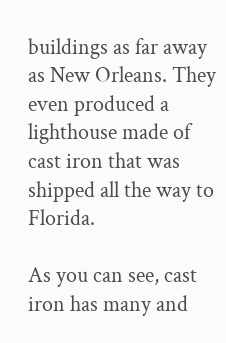buildings as far away as New Orleans. They even produced a lighthouse made of cast iron that was shipped all the way to Florida.

As you can see, cast iron has many and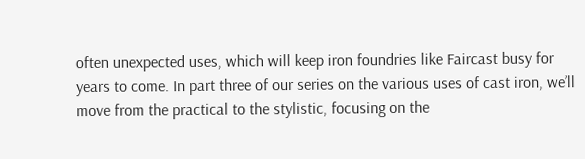often unexpected uses, which will keep iron foundries like Faircast busy for years to come. In part three of our series on the various uses of cast iron, we’ll move from the practical to the stylistic, focusing on the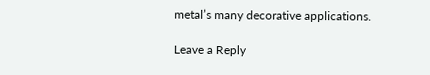metal’s many decorative applications.

Leave a Reply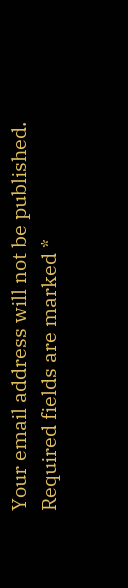Your email address will not be published. Required fields are marked *